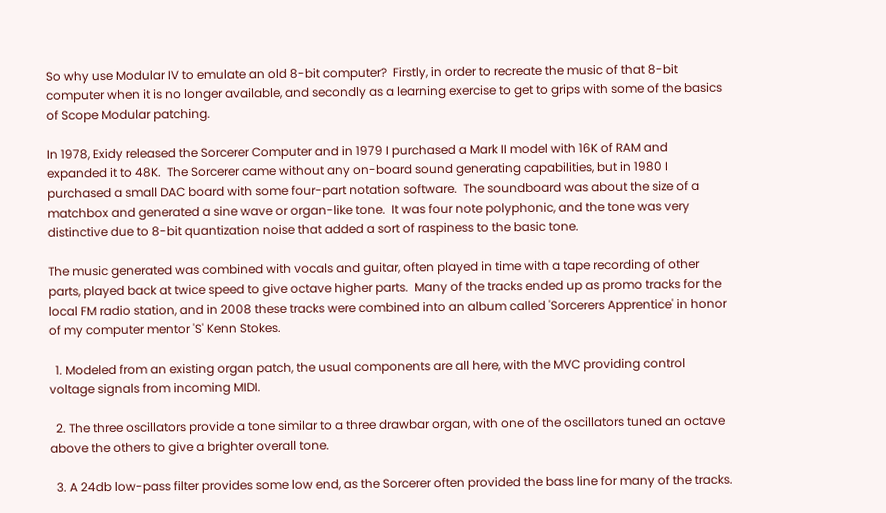So why use Modular IV to emulate an old 8-bit computer?  Firstly, in order to recreate the music of that 8-bit computer when it is no longer available, and secondly as a learning exercise to get to grips with some of the basics of Scope Modular patching.

In 1978, Exidy released the Sorcerer Computer and in 1979 I purchased a Mark II model with 16K of RAM and expanded it to 48K.  The Sorcerer came without any on-board sound generating capabilities, but in 1980 I purchased a small DAC board with some four-part notation software.  The soundboard was about the size of a matchbox and generated a sine wave or organ-like tone.  It was four note polyphonic, and the tone was very distinctive due to 8-bit quantization noise that added a sort of raspiness to the basic tone.

The music generated was combined with vocals and guitar, often played in time with a tape recording of other parts, played back at twice speed to give octave higher parts.  Many of the tracks ended up as promo tracks for the local FM radio station, and in 2008 these tracks were combined into an album called 'Sorcerers Apprentice' in honor of my computer mentor 'S' Kenn Stokes.

  1. Modeled from an existing organ patch, the usual components are all here, with the MVC providing control voltage signals from incoming MIDI.

  2. The three oscillators provide a tone similar to a three drawbar organ, with one of the oscillators tuned an octave above the others to give a brighter overall tone.

  3. A 24db low-pass filter provides some low end, as the Sorcerer often provided the bass line for many of the tracks.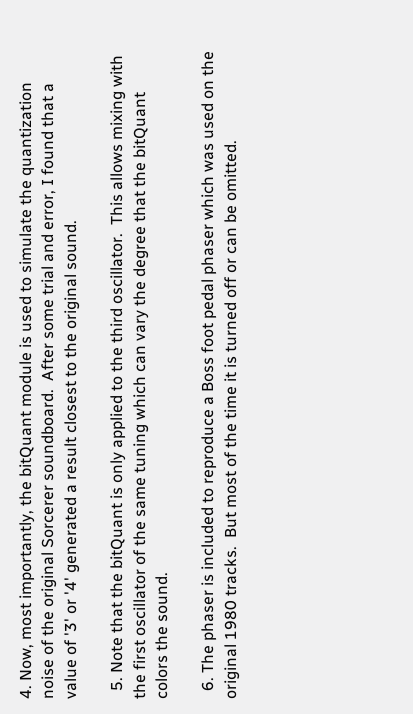4. Now, most importantly, the bitQuant module is used to simulate the quantization noise of the original Sorcerer soundboard.  After some trial and error, I found that a value of '3' or '4' generated a result closest to the original sound.

  5. Note that the bitQuant is only applied to the third oscillator.  This allows mixing with the first oscillator of the same tuning which can vary the degree that the bitQuant colors the sound.

  6. The phaser is included to reproduce a Boss foot pedal phaser which was used on the original 1980 tracks.  But most of the time it is turned off or can be omitted.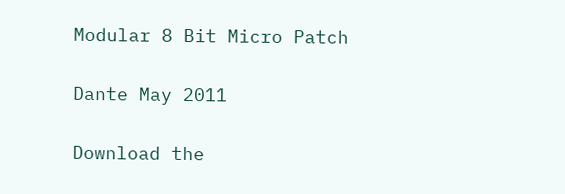Modular 8 Bit Micro Patch


Dante May 2011


Download the